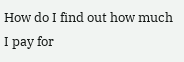How do I find out how much I pay for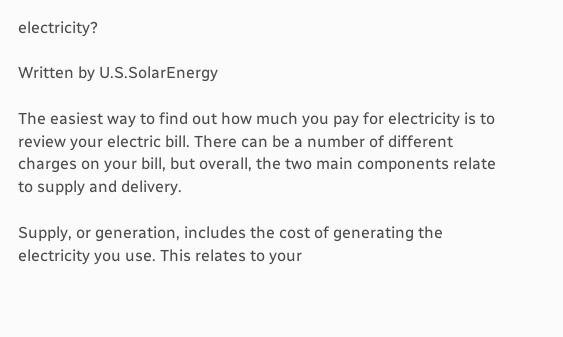electricity?

Written by U.S.SolarEnergy

The easiest way to find out how much you pay for electricity is to review your electric bill. There can be a number of different charges on your bill, but overall, the two main components relate to supply and delivery.

Supply, or generation, includes the cost of generating the electricity you use. This relates to your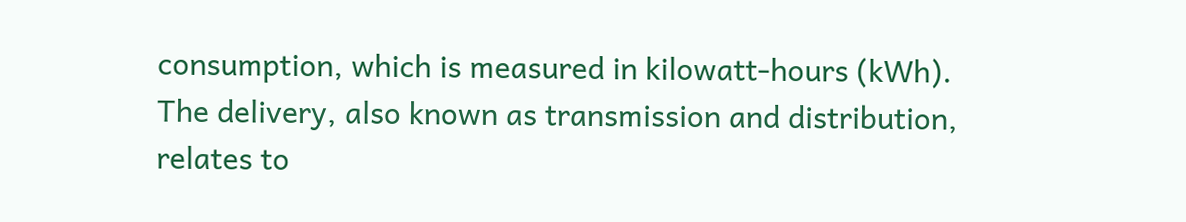consumption, which is measured in kilowatt-hours (kWh). The delivery, also known as transmission and distribution, relates to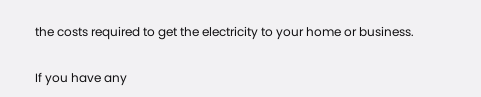the costs required to get the electricity to your home or business.

If you have any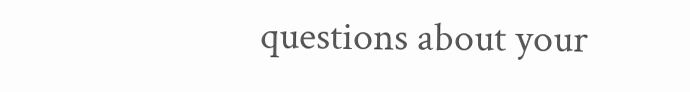questions about your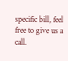specific bill, feel free to give us a call.